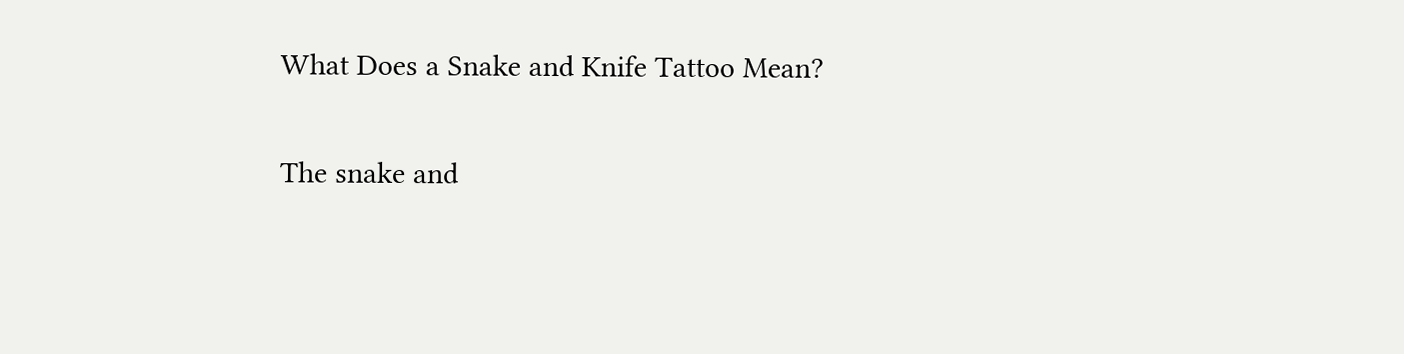What Does a Snake and Knife Tattoo Mean?

The snake and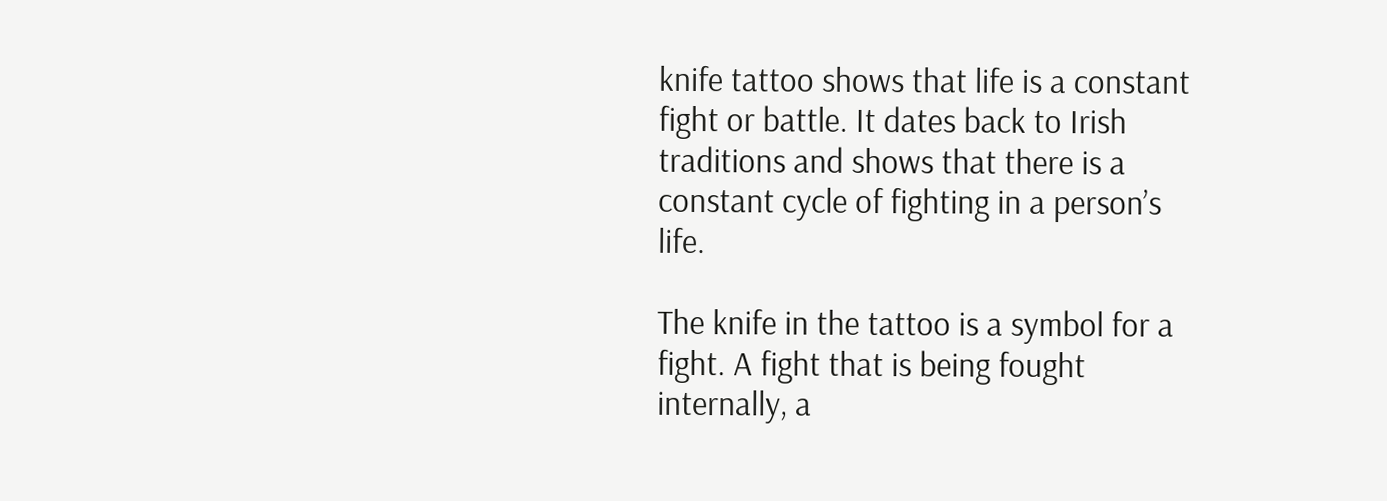knife tattoo shows that life is a constant fight or battle. It dates back to Irish traditions and shows that there is a constant cycle of fighting in a person’s life.

The knife in the tattoo is a symbol for a fight. A fight that is being fought internally, a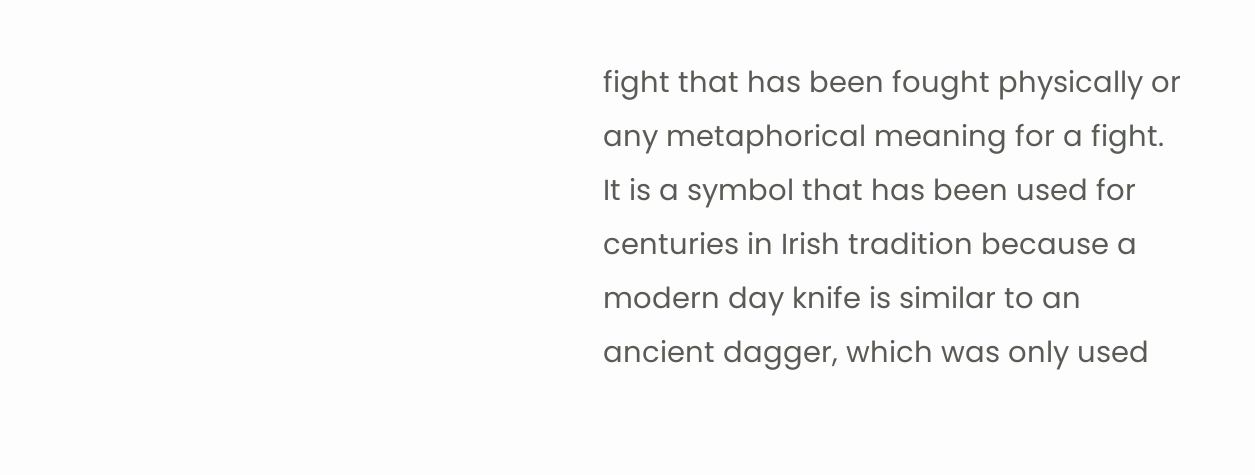fight that has been fought physically or any metaphorical meaning for a fight. It is a symbol that has been used for centuries in Irish tradition because a modern day knife is similar to an ancient dagger, which was only used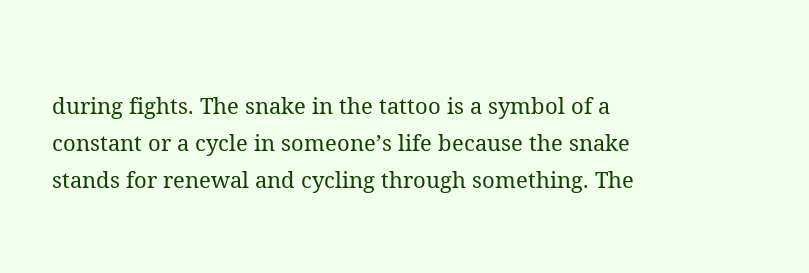during fights. The snake in the tattoo is a symbol of a constant or a cycle in someone’s life because the snake stands for renewal and cycling through something. The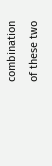combination of these two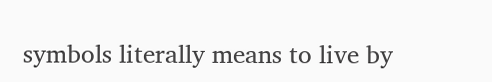symbols literally means to live by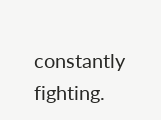constantly fighting.